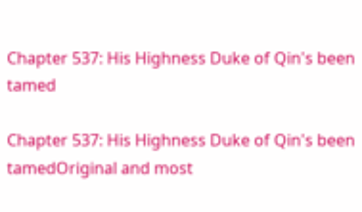Chapter 537: His Highness Duke of Qin's been tamed

Chapter 537: His Highness Duke of Qin's been tamedOriginal and most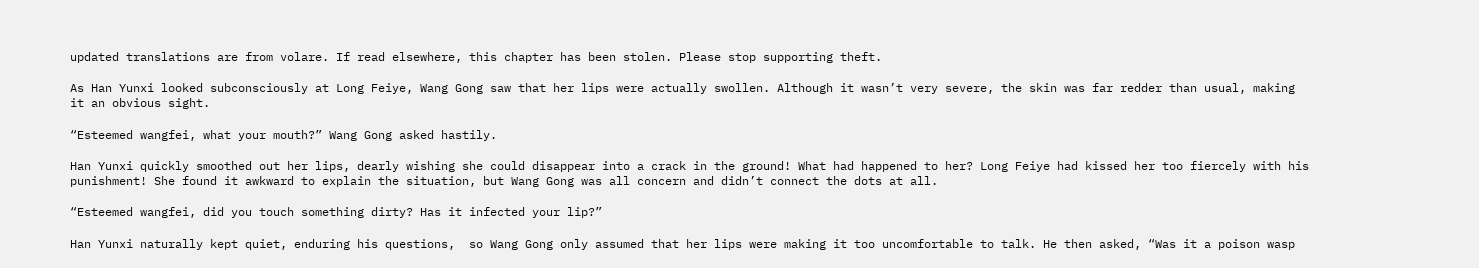updated translations are from volare. If read elsewhere, this chapter has been stolen. Please stop supporting theft.

As Han Yunxi looked subconsciously at Long Feiye, Wang Gong saw that her lips were actually swollen. Although it wasn’t very severe, the skin was far redder than usual, making it an obvious sight.

“Esteemed wangfei, what your mouth?” Wang Gong asked hastily.

Han Yunxi quickly smoothed out her lips, dearly wishing she could disappear into a crack in the ground! What had happened to her? Long Feiye had kissed her too fiercely with his punishment! She found it awkward to explain the situation, but Wang Gong was all concern and didn’t connect the dots at all.

“Esteemed wangfei, did you touch something dirty? Has it infected your lip?”

Han Yunxi naturally kept quiet, enduring his questions,  so Wang Gong only assumed that her lips were making it too uncomfortable to talk. He then asked, “Was it a poison wasp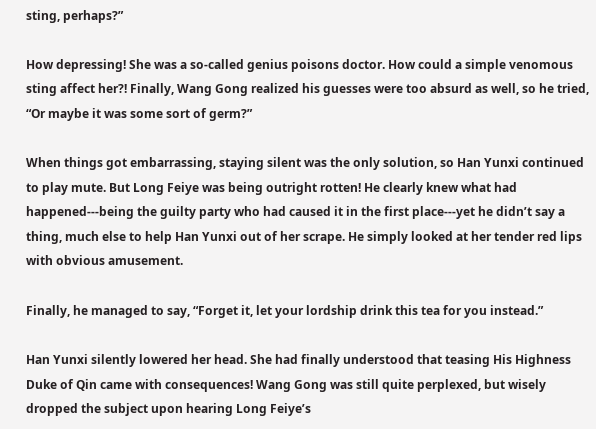sting, perhaps?”

How depressing! She was a so-called genius poisons doctor. How could a simple venomous sting affect her?! Finally, Wang Gong realized his guesses were too absurd as well, so he tried, “Or maybe it was some sort of germ?”

When things got embarrassing, staying silent was the only solution, so Han Yunxi continued to play mute. But Long Feiye was being outright rotten! He clearly knew what had happened---being the guilty party who had caused it in the first place---yet he didn’t say a thing, much else to help Han Yunxi out of her scrape. He simply looked at her tender red lips with obvious amusement.

Finally, he managed to say, “Forget it, let your lordship drink this tea for you instead.”

Han Yunxi silently lowered her head. She had finally understood that teasing His Highness Duke of Qin came with consequences! Wang Gong was still quite perplexed, but wisely dropped the subject upon hearing Long Feiye’s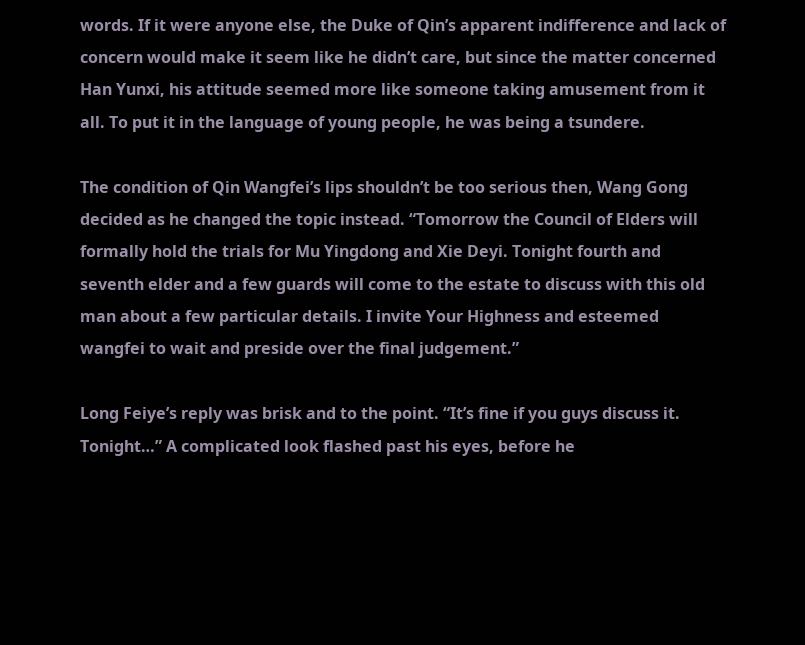words. If it were anyone else, the Duke of Qin’s apparent indifference and lack of concern would make it seem like he didn’t care, but since the matter concerned Han Yunxi, his attitude seemed more like someone taking amusement from it all. To put it in the language of young people, he was being a tsundere.

The condition of Qin Wangfei’s lips shouldn’t be too serious then, Wang Gong decided as he changed the topic instead. “Tomorrow the Council of Elders will formally hold the trials for Mu Yingdong and Xie Deyi. Tonight fourth and seventh elder and a few guards will come to the estate to discuss with this old man about a few particular details. I invite Your Highness and esteemed wangfei to wait and preside over the final judgement.”

Long Feiye’s reply was brisk and to the point. “It’s fine if you guys discuss it. Tonight…” A complicated look flashed past his eyes, before he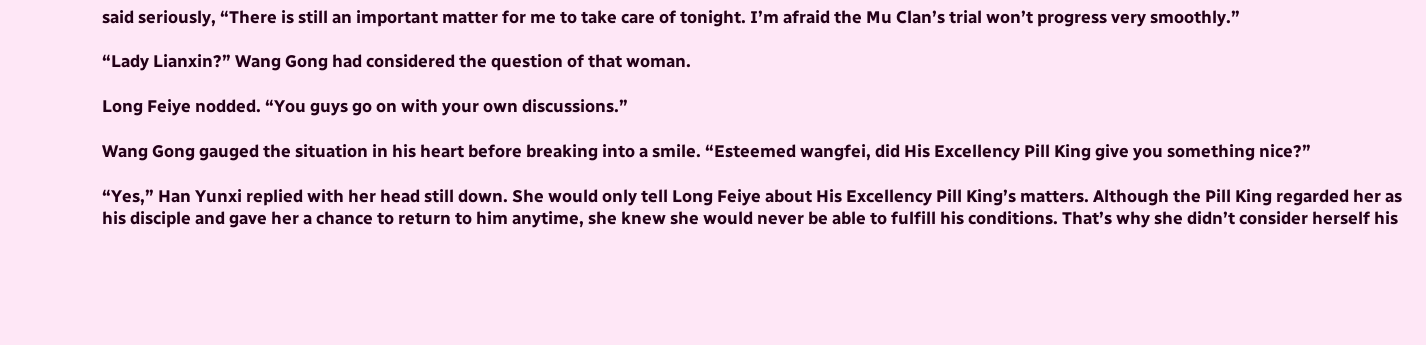said seriously, “There is still an important matter for me to take care of tonight. I’m afraid the Mu Clan’s trial won’t progress very smoothly.”

“Lady Lianxin?” Wang Gong had considered the question of that woman.

Long Feiye nodded. “You guys go on with your own discussions.”

Wang Gong gauged the situation in his heart before breaking into a smile. “Esteemed wangfei, did His Excellency Pill King give you something nice?”

“Yes,” Han Yunxi replied with her head still down. She would only tell Long Feiye about His Excellency Pill King’s matters. Although the Pill King regarded her as his disciple and gave her a chance to return to him anytime, she knew she would never be able to fulfill his conditions. That’s why she didn’t consider herself his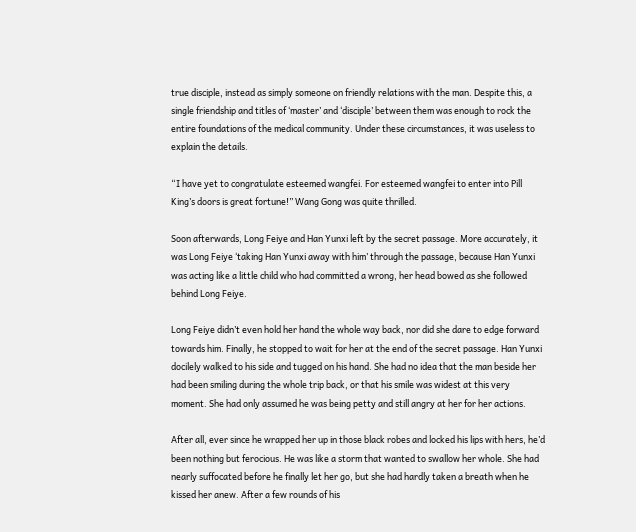true disciple, instead as simply someone on friendly relations with the man. Despite this, a single friendship and titles of ‘master’ and ‘disciple’ between them was enough to rock the entire foundations of the medical community. Under these circumstances, it was useless to explain the details.

“I have yet to congratulate esteemed wangfei. For esteemed wangfei to enter into Pill King’s doors is great fortune!” Wang Gong was quite thrilled.

Soon afterwards, Long Feiye and Han Yunxi left by the secret passage. More accurately, it was Long Feiye ‘taking Han Yunxi away with him’ through the passage, because Han Yunxi was acting like a little child who had committed a wrong, her head bowed as she followed behind Long Feiye.

Long Feiye didn’t even hold her hand the whole way back, nor did she dare to edge forward towards him. Finally, he stopped to wait for her at the end of the secret passage. Han Yunxi docilely walked to his side and tugged on his hand. She had no idea that the man beside her had been smiling during the whole trip back, or that his smile was widest at this very moment. She had only assumed he was being petty and still angry at her for her actions.

After all, ever since he wrapped her up in those black robes and locked his lips with hers, he’d been nothing but ferocious. He was like a storm that wanted to swallow her whole. She had nearly suffocated before he finally let her go, but she had hardly taken a breath when he kissed her anew. After a few rounds of his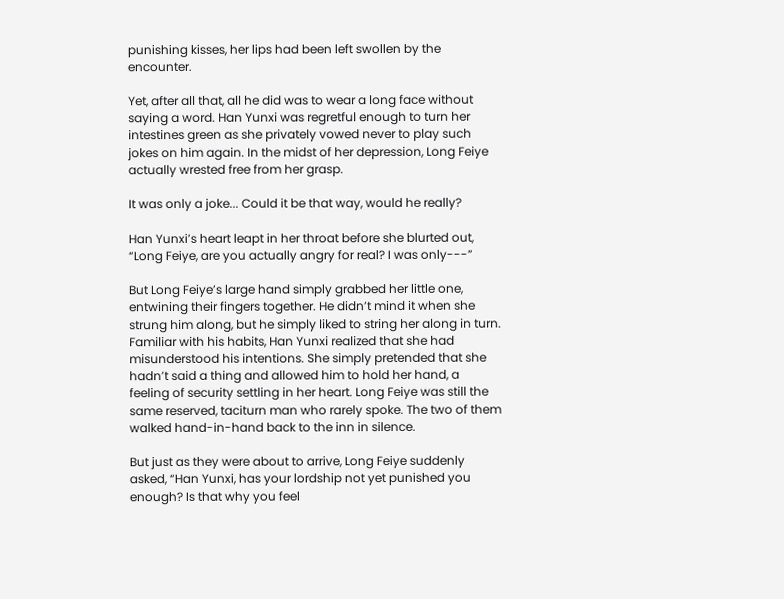punishing kisses, her lips had been left swollen by the encounter.

Yet, after all that, all he did was to wear a long face without saying a word. Han Yunxi was regretful enough to turn her intestines green as she privately vowed never to play such jokes on him again. In the midst of her depression, Long Feiye actually wrested free from her grasp.

It was only a joke... Could it be that way, would he really?

Han Yunxi’s heart leapt in her throat before she blurted out, “Long Feiye, are you actually angry for real? I was only---”

But Long Feiye’s large hand simply grabbed her little one, entwining their fingers together. He didn’t mind it when she strung him along, but he simply liked to string her along in turn. Familiar with his habits, Han Yunxi realized that she had misunderstood his intentions. She simply pretended that she hadn’t said a thing and allowed him to hold her hand, a feeling of security settling in her heart. Long Feiye was still the same reserved, taciturn man who rarely spoke. The two of them walked hand-in-hand back to the inn in silence.

But just as they were about to arrive, Long Feiye suddenly asked, “Han Yunxi, has your lordship not yet punished you enough? Is that why you feel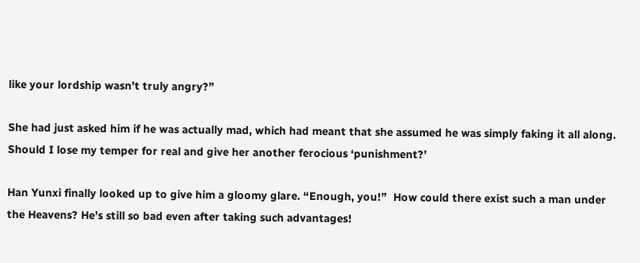like your lordship wasn’t truly angry?”

She had just asked him if he was actually mad, which had meant that she assumed he was simply faking it all along. Should I lose my temper for real and give her another ferocious ‘punishment?’

Han Yunxi finally looked up to give him a gloomy glare. “Enough, you!”  How could there exist such a man under the Heavens? He’s still so bad even after taking such advantages!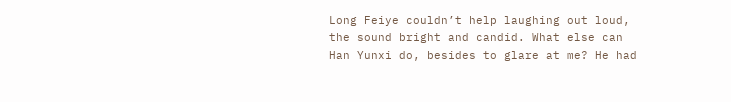Long Feiye couldn’t help laughing out loud, the sound bright and candid. What else can Han Yunxi do, besides to glare at me? He had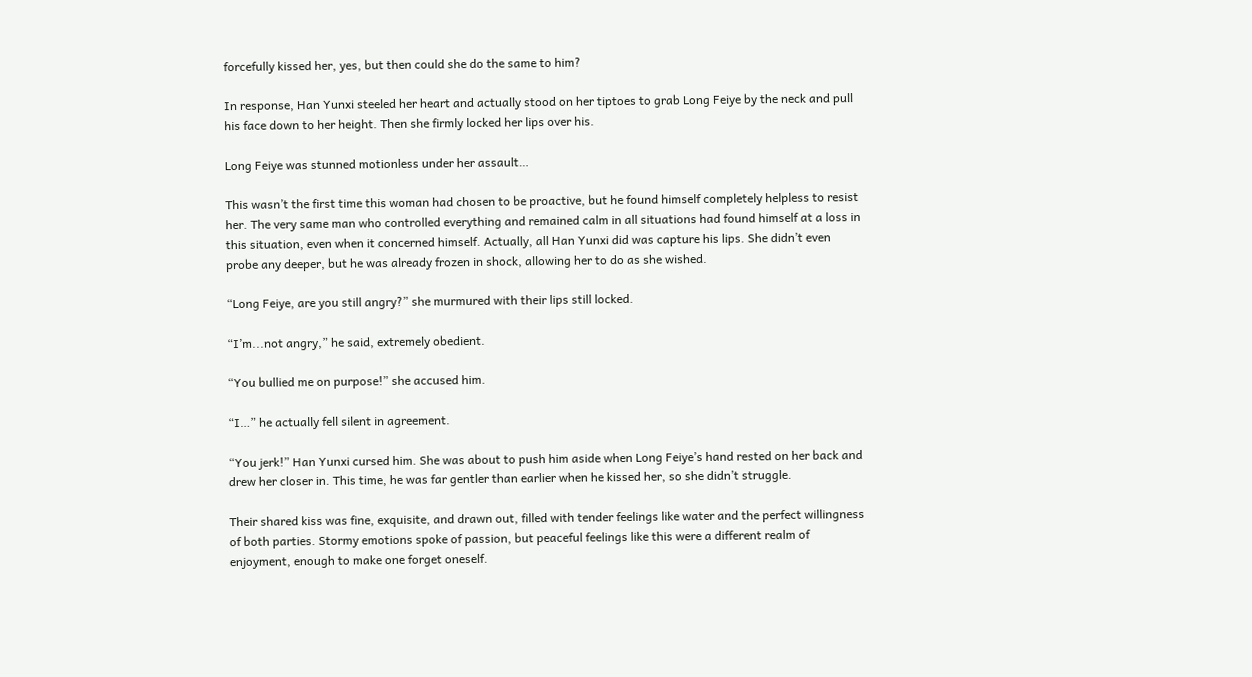forcefully kissed her, yes, but then could she do the same to him?

In response, Han Yunxi steeled her heart and actually stood on her tiptoes to grab Long Feiye by the neck and pull his face down to her height. Then she firmly locked her lips over his.

Long Feiye was stunned motionless under her assault…

This wasn’t the first time this woman had chosen to be proactive, but he found himself completely helpless to resist her. The very same man who controlled everything and remained calm in all situations had found himself at a loss in this situation, even when it concerned himself. Actually, all Han Yunxi did was capture his lips. She didn’t even probe any deeper, but he was already frozen in shock, allowing her to do as she wished.

“Long Feiye, are you still angry?” she murmured with their lips still locked.

“I’m...not angry,” he said, extremely obedient.

“You bullied me on purpose!” she accused him.

“I…” he actually fell silent in agreement.

“You jerk!” Han Yunxi cursed him. She was about to push him aside when Long Feiye’s hand rested on her back and drew her closer in. This time, he was far gentler than earlier when he kissed her, so she didn’t struggle.

Their shared kiss was fine, exquisite, and drawn out, filled with tender feelings like water and the perfect willingness of both parties. Stormy emotions spoke of passion, but peaceful feelings like this were a different realm of enjoyment, enough to make one forget oneself.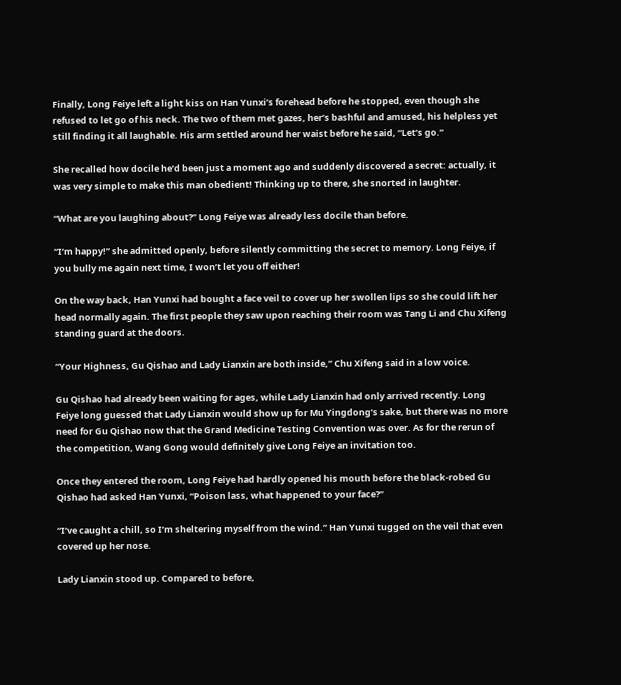Finally, Long Feiye left a light kiss on Han Yunxi’s forehead before he stopped, even though she refused to let go of his neck. The two of them met gazes, her’s bashful and amused, his helpless yet still finding it all laughable. His arm settled around her waist before he said, “Let’s go.”

She recalled how docile he’d been just a moment ago and suddenly discovered a secret: actually, it was very simple to make this man obedient! Thinking up to there, she snorted in laughter.

“What are you laughing about?” Long Feiye was already less docile than before.

“I’m happy!” she admitted openly, before silently committing the secret to memory. Long Feiye, if you bully me again next time, I won’t let you off either!

On the way back, Han Yunxi had bought a face veil to cover up her swollen lips so she could lift her head normally again. The first people they saw upon reaching their room was Tang Li and Chu Xifeng standing guard at the doors.

“Your Highness, Gu Qishao and Lady Lianxin are both inside,” Chu Xifeng said in a low voice.

Gu Qishao had already been waiting for ages, while Lady Lianxin had only arrived recently. Long Feiye long guessed that Lady Lianxin would show up for Mu Yingdong’s sake, but there was no more need for Gu Qishao now that the Grand Medicine Testing Convention was over. As for the rerun of the competition, Wang Gong would definitely give Long Feiye an invitation too.

Once they entered the room, Long Feiye had hardly opened his mouth before the black-robed Gu Qishao had asked Han Yunxi, “Poison lass, what happened to your face?”

“I’ve caught a chill, so I’m sheltering myself from the wind.” Han Yunxi tugged on the veil that even covered up her nose.

Lady Lianxin stood up. Compared to before,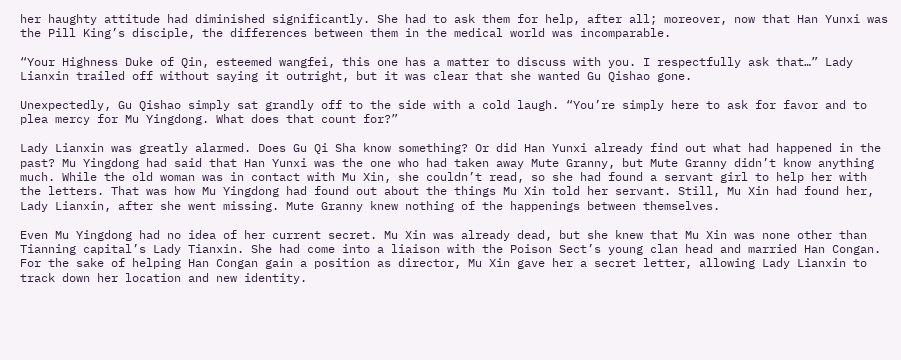her haughty attitude had diminished significantly. She had to ask them for help, after all; moreover, now that Han Yunxi was the Pill King’s disciple, the differences between them in the medical world was incomparable.

“Your Highness Duke of Qin, esteemed wangfei, this one has a matter to discuss with you. I respectfully ask that…” Lady Lianxin trailed off without saying it outright, but it was clear that she wanted Gu Qishao gone.

Unexpectedly, Gu Qishao simply sat grandly off to the side with a cold laugh. “You’re simply here to ask for favor and to plea mercy for Mu Yingdong. What does that count for?”

Lady Lianxin was greatly alarmed. Does Gu Qi Sha know something? Or did Han Yunxi already find out what had happened in the past? Mu Yingdong had said that Han Yunxi was the one who had taken away Mute Granny, but Mute Granny didn’t know anything much. While the old woman was in contact with Mu Xin, she couldn’t read, so she had found a servant girl to help her with the letters. That was how Mu Yingdong had found out about the things Mu Xin told her servant. Still, Mu Xin had found her, Lady Lianxin, after she went missing. Mute Granny knew nothing of the happenings between themselves.

Even Mu Yingdong had no idea of her current secret. Mu Xin was already dead, but she knew that Mu Xin was none other than Tianning capital’s Lady Tianxin. She had come into a liaison with the Poison Sect’s young clan head and married Han Congan. For the sake of helping Han Congan gain a position as director, Mu Xin gave her a secret letter, allowing Lady Lianxin to track down her location and new identity.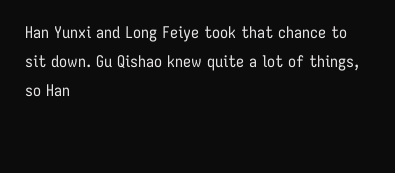Han Yunxi and Long Feiye took that chance to sit down. Gu Qishao knew quite a lot of things, so Han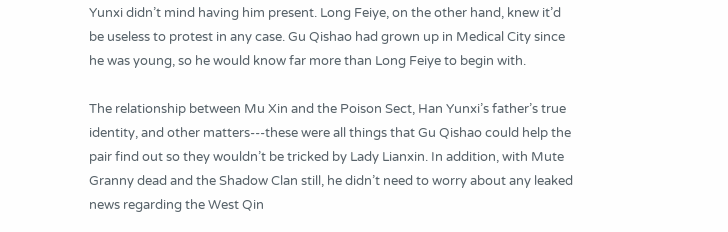Yunxi didn’t mind having him present. Long Feiye, on the other hand, knew it’d be useless to protest in any case. Gu Qishao had grown up in Medical City since he was young, so he would know far more than Long Feiye to begin with.

The relationship between Mu Xin and the Poison Sect, Han Yunxi’s father’s true identity, and other matters---these were all things that Gu Qishao could help the pair find out so they wouldn’t be tricked by Lady Lianxin. In addition, with Mute Granny dead and the Shadow Clan still, he didn’t need to worry about any leaked news regarding the West Qin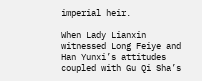imperial heir.

When Lady Lianxin witnessed Long Feiye and Han Yunxi’s attitudes coupled with Gu Qi Sha’s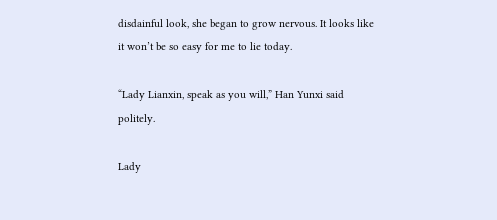disdainful look, she began to grow nervous. It looks like it won’t be so easy for me to lie today.

“Lady Lianxin, speak as you will,” Han Yunxi said politely.

Lady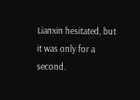Lianxin hesitated, but it was only for a second.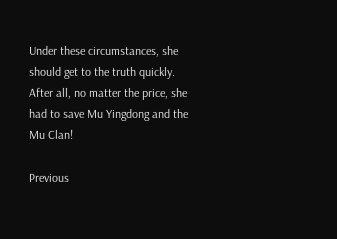Under these circumstances, she should get to the truth quickly. After all, no matter the price, she had to save Mu Yingdong and the Mu Clan!

Previous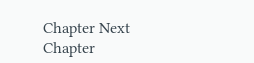Chapter Next Chapter